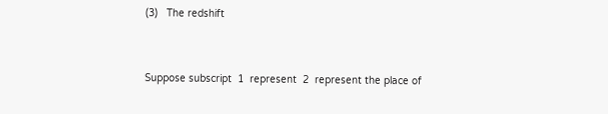(3)   The redshift


Suppose subscript  1  represent  2  represent the place of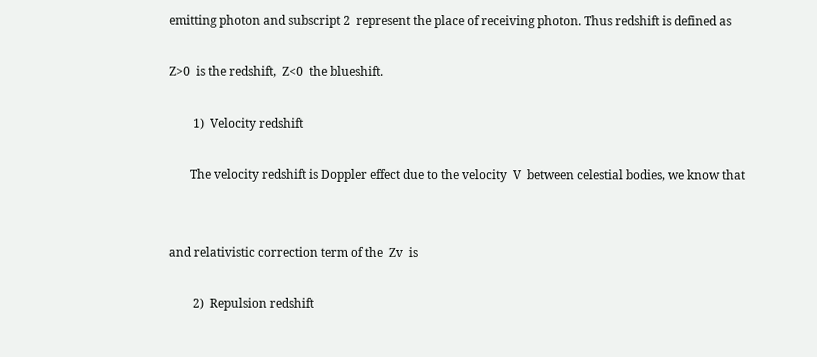emitting photon and subscript 2  represent the place of receiving photon. Thus redshift is defined as

Z>0  is the redshift,  Z<0  the blueshift.

        1)  Velocity redshift

       The velocity redshift is Doppler effect due to the velocity  V  between celestial bodies, we know that


and relativistic correction term of the  Zv  is

        2)  Repulsion redshift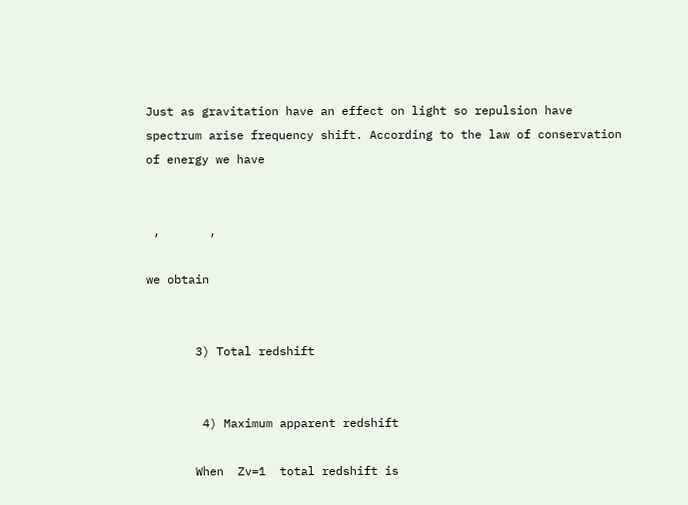Just as gravitation have an effect on light so repulsion have spectrum arise frequency shift. According to the law of conservation of energy we have


 ,       ,

we obtain


       3) Total redshift


        4) Maximum apparent redshift

       When  Zv=1  total redshift is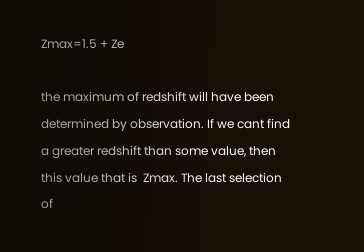Zmax=1.5 + Ze

the maximum of redshift will have been determined by observation. If we cant find a greater redshift than some value, then this value that is  Zmax. The last selection of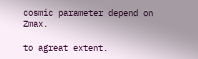cosmic parameter depend on  Zmax.

to agreat extent.